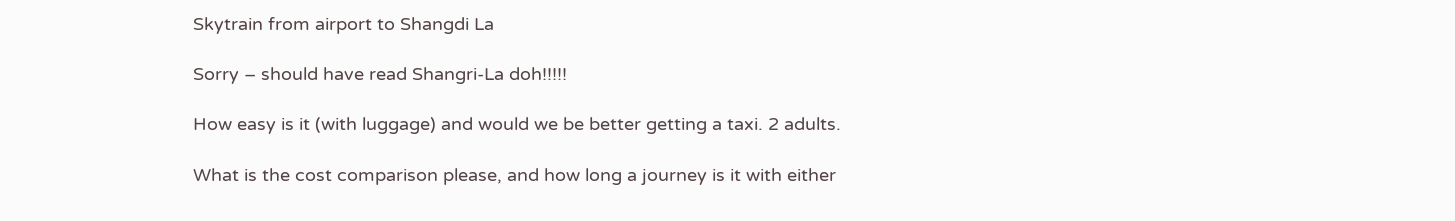Skytrain from airport to Shangdi La

Sorry – should have read Shangri-La doh!!!!!

How easy is it (with luggage) and would we be better getting a taxi. 2 adults.

What is the cost comparison please, and how long a journey is it with either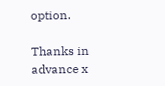option.

Thanks in advance x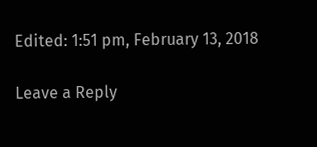Edited: 1:51 pm, February 13, 2018

Leave a Reply